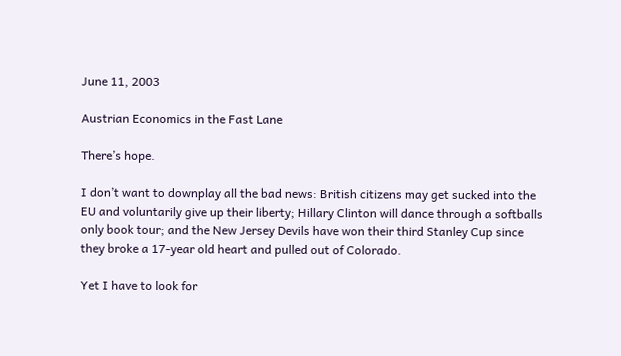June 11, 2003

Austrian Economics in the Fast Lane

There’s hope.

I don’t want to downplay all the bad news: British citizens may get sucked into the EU and voluntarily give up their liberty; Hillary Clinton will dance through a softballs only book tour; and the New Jersey Devils have won their third Stanley Cup since they broke a 17-year old heart and pulled out of Colorado.

Yet I have to look for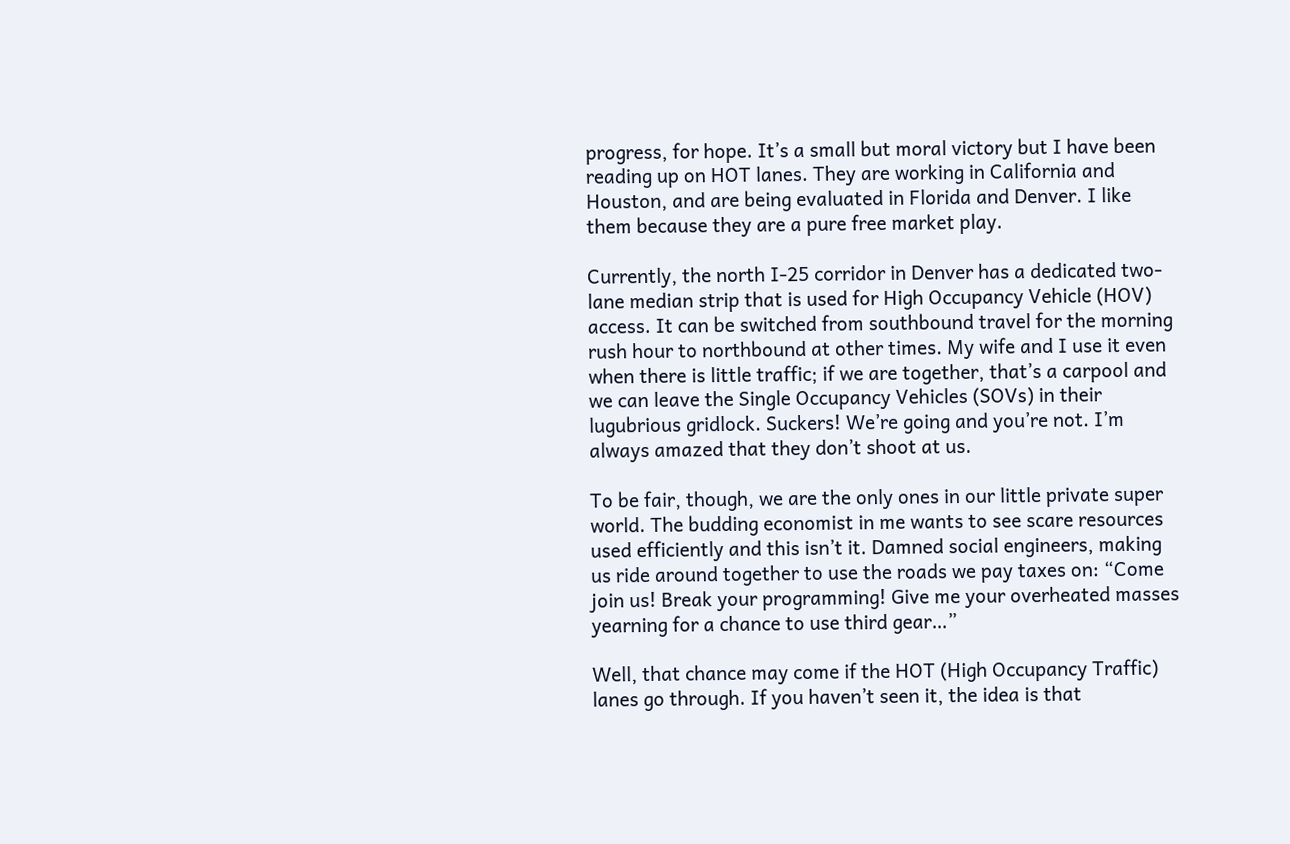progress, for hope. It’s a small but moral victory but I have been reading up on HOT lanes. They are working in California and Houston, and are being evaluated in Florida and Denver. I like them because they are a pure free market play.

Currently, the north I-25 corridor in Denver has a dedicated two-lane median strip that is used for High Occupancy Vehicle (HOV) access. It can be switched from southbound travel for the morning rush hour to northbound at other times. My wife and I use it even when there is little traffic; if we are together, that’s a carpool and we can leave the Single Occupancy Vehicles (SOVs) in their lugubrious gridlock. Suckers! We’re going and you’re not. I’m always amazed that they don’t shoot at us.

To be fair, though, we are the only ones in our little private super world. The budding economist in me wants to see scare resources used efficiently and this isn’t it. Damned social engineers, making us ride around together to use the roads we pay taxes on: “Come join us! Break your programming! Give me your overheated masses yearning for a chance to use third gear…”

Well, that chance may come if the HOT (High Occupancy Traffic) lanes go through. If you haven’t seen it, the idea is that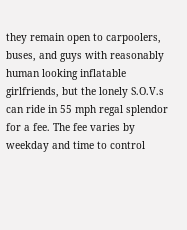they remain open to carpoolers, buses, and guys with reasonably human looking inflatable girlfriends, but the lonely S.O.V.s can ride in 55 mph regal splendor for a fee. The fee varies by weekday and time to control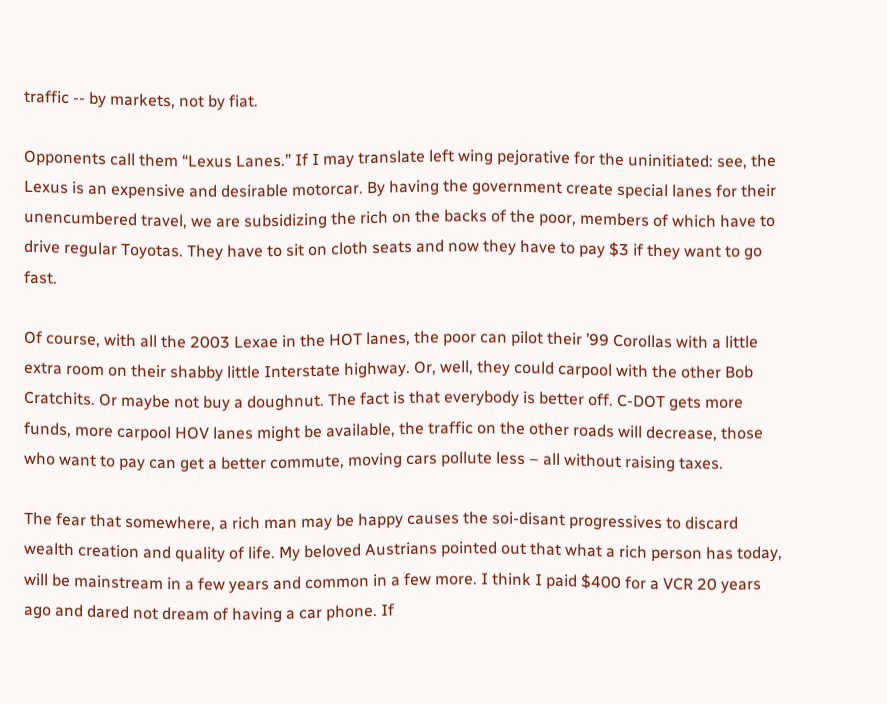traffic -- by markets, not by fiat.

Opponents call them “Lexus Lanes.” If I may translate left wing pejorative for the uninitiated: see, the Lexus is an expensive and desirable motorcar. By having the government create special lanes for their unencumbered travel, we are subsidizing the rich on the backs of the poor, members of which have to drive regular Toyotas. They have to sit on cloth seats and now they have to pay $3 if they want to go fast.

Of course, with all the 2003 Lexae in the HOT lanes, the poor can pilot their ’99 Corollas with a little extra room on their shabby little Interstate highway. Or, well, they could carpool with the other Bob Cratchits. Or maybe not buy a doughnut. The fact is that everybody is better off. C-DOT gets more funds, more carpool HOV lanes might be available, the traffic on the other roads will decrease, those who want to pay can get a better commute, moving cars pollute less – all without raising taxes.

The fear that somewhere, a rich man may be happy causes the soi-disant progressives to discard wealth creation and quality of life. My beloved Austrians pointed out that what a rich person has today, will be mainstream in a few years and common in a few more. I think I paid $400 for a VCR 20 years ago and dared not dream of having a car phone. If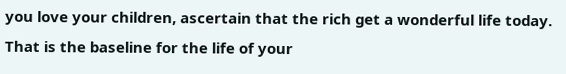you love your children, ascertain that the rich get a wonderful life today. That is the baseline for the life of your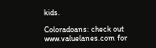kids.

Coloradoans: check out www.valuelanes.com for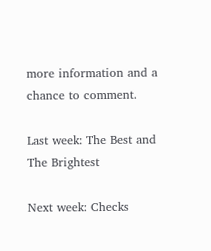more information and a chance to comment.

Last week: The Best and The Brightest

Next week: Checks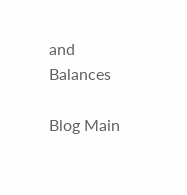and Balances

Blog Main